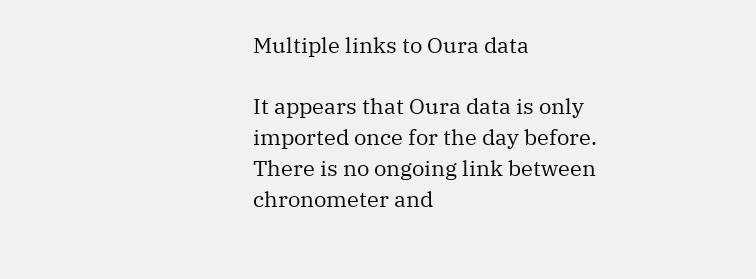Multiple links to Oura data

It appears that Oura data is only imported once for the day before. There is no ongoing link between chronometer and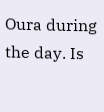Oura during the day. Is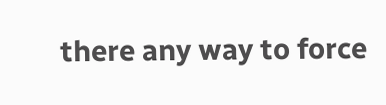there any way to force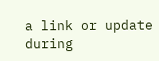a link or update during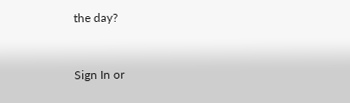the day?


Sign In or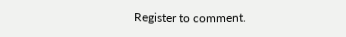Register to comment.